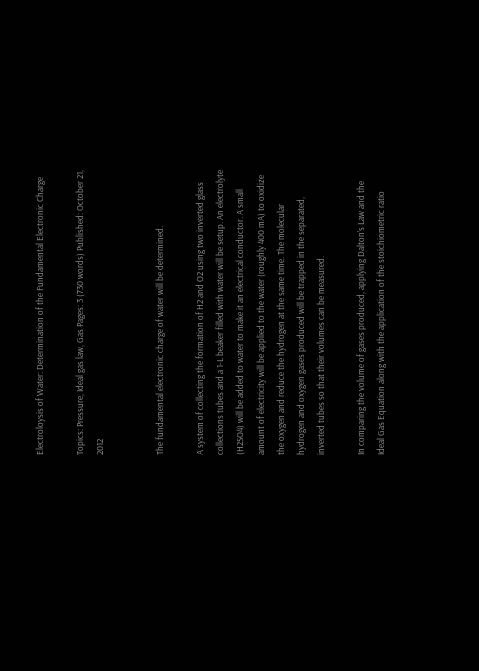Electroloysis of Water: Determination of the Fundamental Electronic Charge

Topics: Pressure, Ideal gas law, Gas Pages: 3 (730 words) Published: October 21, 2012


The fundamental electronic charge of water will be determined.

A system of collecting the formation of H2 and O2 using two inverted glass collections tubes and a 1-L beaker filled with water will be setup. An electrolyte (H2SO4) will be added to water to make it an electrical conductor. A small amount of electricity will be applied to the water (roughly 400 mA) to oxidize the oxygen and reduce the hydrogen at the same time. The molecular hydrogen and oxygen gases produced will be trapped in the separated, inverted tubes so that their volumes can be measured.

In comparing the volume of gases produced, applying Dalton’s Law and the Ideal Gas Equation along with the application of the stoichiometric ratio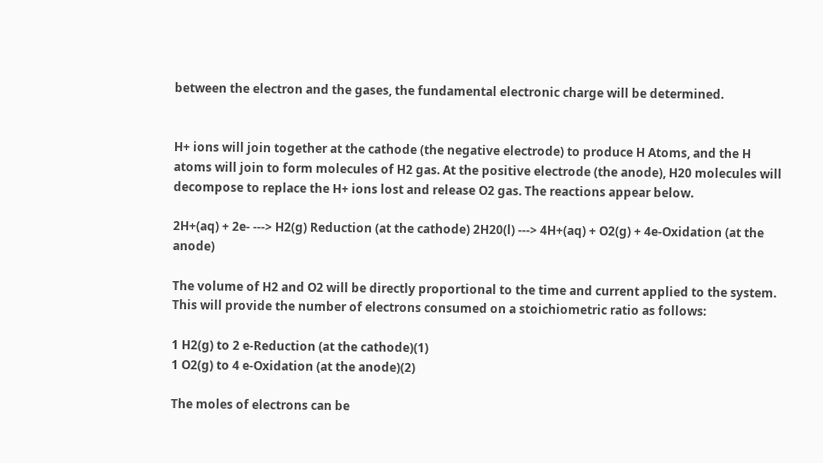between the electron and the gases, the fundamental electronic charge will be determined.


H+ ions will join together at the cathode (the negative electrode) to produce H Atoms, and the H atoms will join to form molecules of H2 gas. At the positive electrode (the anode), H20 molecules will decompose to replace the H+ ions lost and release O2 gas. The reactions appear below.

2H+(aq) + 2e- ---> H2(g) Reduction (at the cathode) 2H20(l) ---> 4H+(aq) + O2(g) + 4e-Oxidation (at the anode)

The volume of H2 and O2 will be directly proportional to the time and current applied to the system. This will provide the number of electrons consumed on a stoichiometric ratio as follows:

1 H2(g) to 2 e-Reduction (at the cathode)(1)
1 O2(g) to 4 e-Oxidation (at the anode)(2)

The moles of electrons can be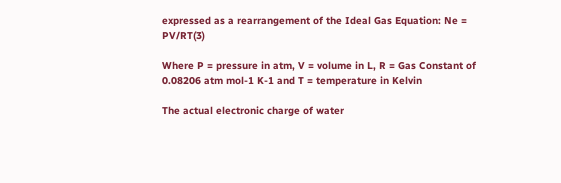expressed as a rearrangement of the Ideal Gas Equation: Ne = PV/RT(3)

Where P = pressure in atm, V = volume in L, R = Gas Constant of 0.08206 atm mol-1 K-1 and T = temperature in Kelvin

The actual electronic charge of water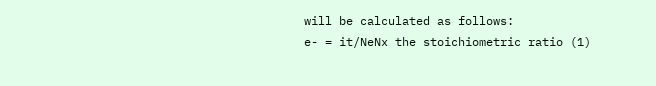will be calculated as follows:
e- = it/NeNx the stoichiometric ratio (1)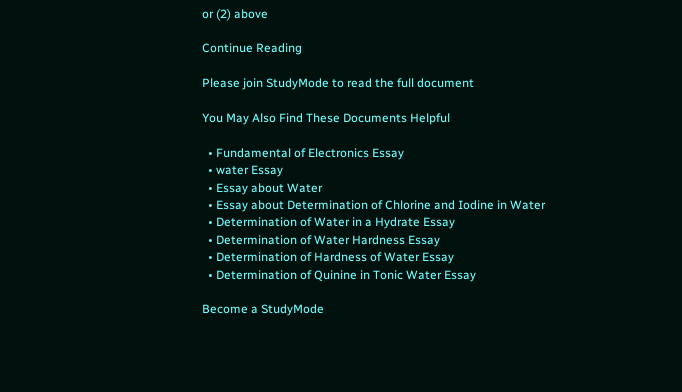or (2) above

Continue Reading

Please join StudyMode to read the full document

You May Also Find These Documents Helpful

  • Fundamental of Electronics Essay
  • water Essay
  • Essay about Water
  • Essay about Determination of Chlorine and Iodine in Water
  • Determination of Water in a Hydrate Essay
  • Determination of Water Hardness Essay
  • Determination of Hardness of Water Essay
  • Determination of Quinine in Tonic Water Essay

Become a StudyMode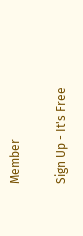Member

Sign Up - It's Free